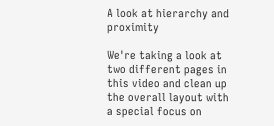A look at hierarchy and proximity

We're taking a look at two different pages in this video and clean up the overall layout with a special focus on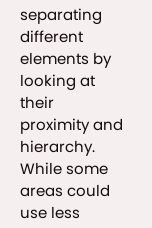separating different elements by looking at their proximity and hierarchy. While some areas could use less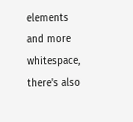elements and more whitespace, there's also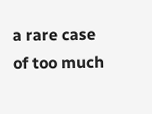a rare case of too much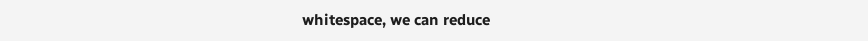whitespace, we can reduce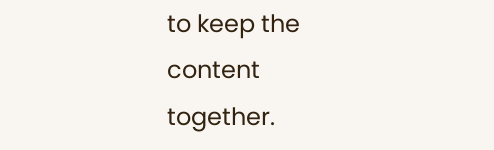to keep the content together.